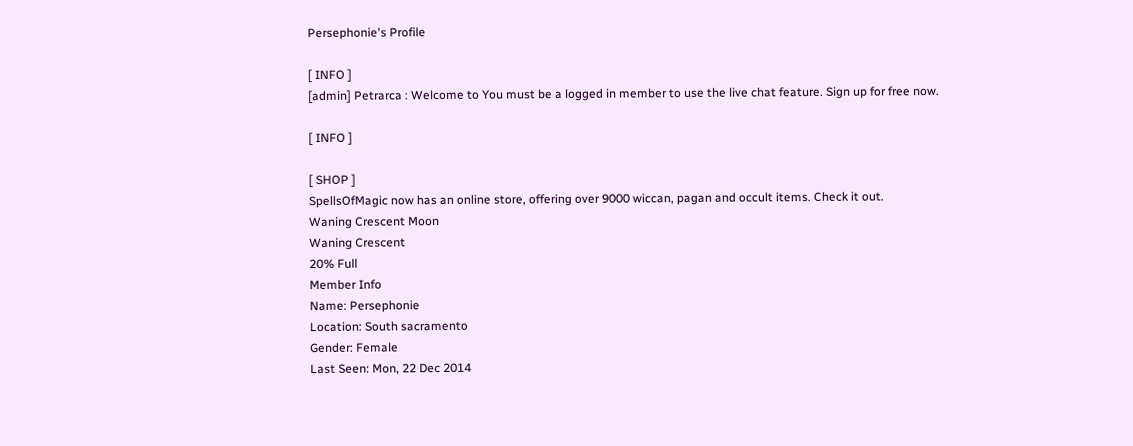Persephonie's Profile

[ INFO ]
[admin] Petrarca : Welcome to You must be a logged in member to use the live chat feature. Sign up for free now.

[ INFO ]

[ SHOP ]
SpellsOfMagic now has an online store, offering over 9000 wiccan, pagan and occult items. Check it out.
Waning Crescent Moon
Waning Crescent
20% Full
Member Info
Name: Persephonie
Location: South sacramento
Gender: Female
Last Seen: Mon, 22 Dec 2014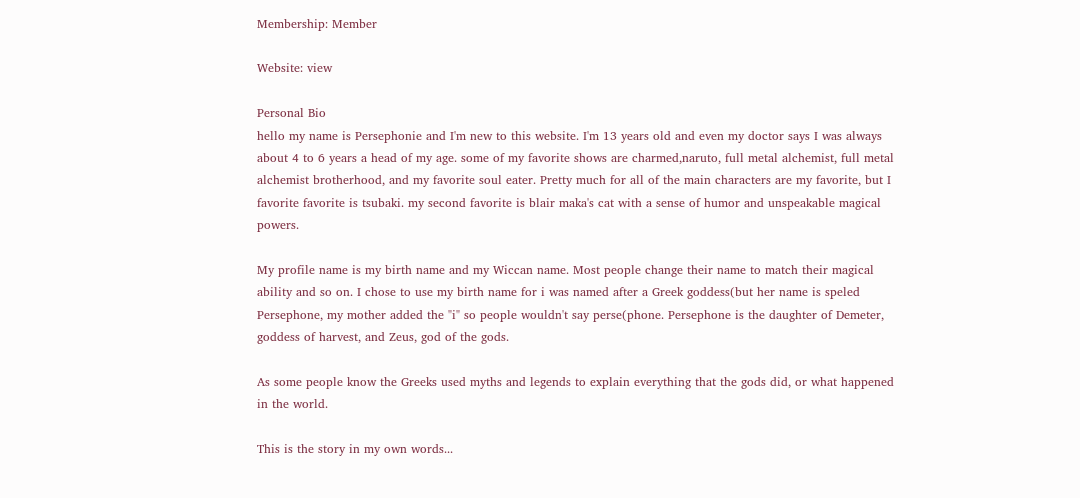Membership: Member

Website: view

Personal Bio
hello my name is Persephonie and I'm new to this website. I'm 13 years old and even my doctor says I was always about 4 to 6 years a head of my age. some of my favorite shows are charmed,naruto, full metal alchemist, full metal alchemist brotherhood, and my favorite soul eater. Pretty much for all of the main characters are my favorite, but I favorite favorite is tsubaki. my second favorite is blair maka's cat with a sense of humor and unspeakable magical powers.

My profile name is my birth name and my Wiccan name. Most people change their name to match their magical ability and so on. I chose to use my birth name for i was named after a Greek goddess(but her name is speled Persephone, my mother added the "i" so people wouldn't say perse(phone. Persephone is the daughter of Demeter, goddess of harvest, and Zeus, god of the gods.

As some people know the Greeks used myths and legends to explain everything that the gods did, or what happened in the world.

This is the story in my own words...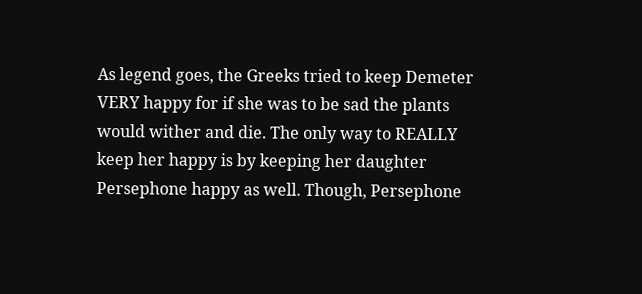As legend goes, the Greeks tried to keep Demeter VERY happy for if she was to be sad the plants would wither and die. The only way to REALLY keep her happy is by keeping her daughter Persephone happy as well. Though, Persephone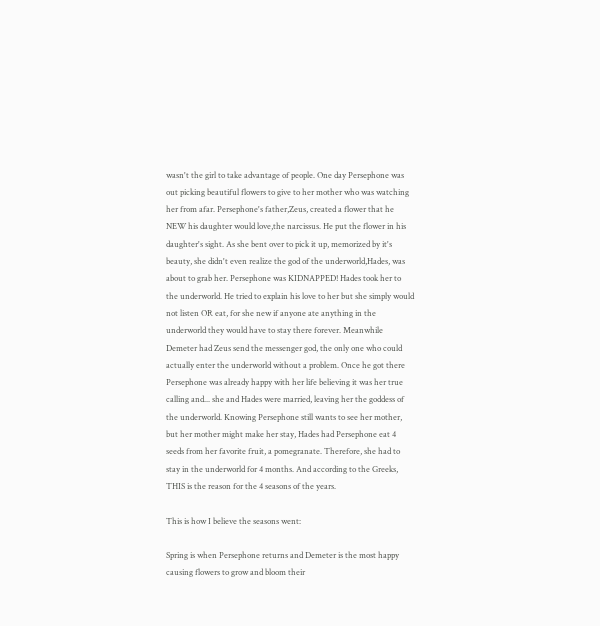wasn't the girl to take advantage of people. One day Persephone was out picking beautiful flowers to give to her mother who was watching her from afar. Persephone's father,Zeus, created a flower that he NEW his daughter would love,the narcissus. He put the flower in his daughter's sight. As she bent over to pick it up, memorized by it's beauty, she didn't even realize the god of the underworld,Hades, was about to grab her. Persephone was KIDNAPPED! Hades took her to the underworld. He tried to explain his love to her but she simply would not listen OR eat, for she new if anyone ate anything in the underworld they would have to stay there forever. Meanwhile Demeter had Zeus send the messenger god, the only one who could actually enter the underworld without a problem. Once he got there Persephone was already happy with her life believing it was her true calling and... she and Hades were married, leaving her the goddess of the underworld. Knowing Persephone still wants to see her mother, but her mother might make her stay, Hades had Persephone eat 4 seeds from her favorite fruit, a pomegranate. Therefore, she had to stay in the underworld for 4 months. And according to the Greeks, THIS is the reason for the 4 seasons of the years.

This is how I believe the seasons went:

Spring is when Persephone returns and Demeter is the most happy causing flowers to grow and bloom their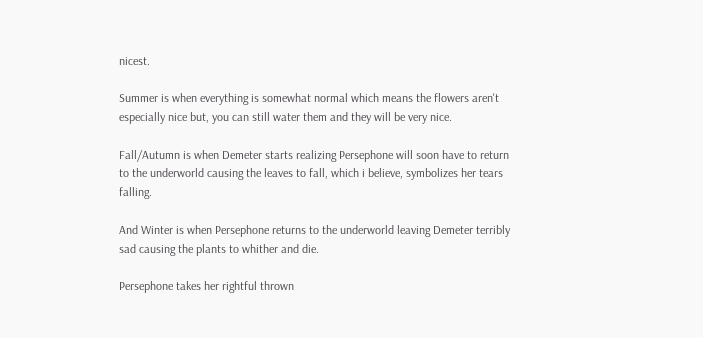nicest.

Summer is when everything is somewhat normal which means the flowers aren't especially nice but, you can still water them and they will be very nice.

Fall/Autumn is when Demeter starts realizing Persephone will soon have to return to the underworld causing the leaves to fall, which i believe, symbolizes her tears falling.

And Winter is when Persephone returns to the underworld leaving Demeter terribly sad causing the plants to whither and die.

Persephone takes her rightful thrown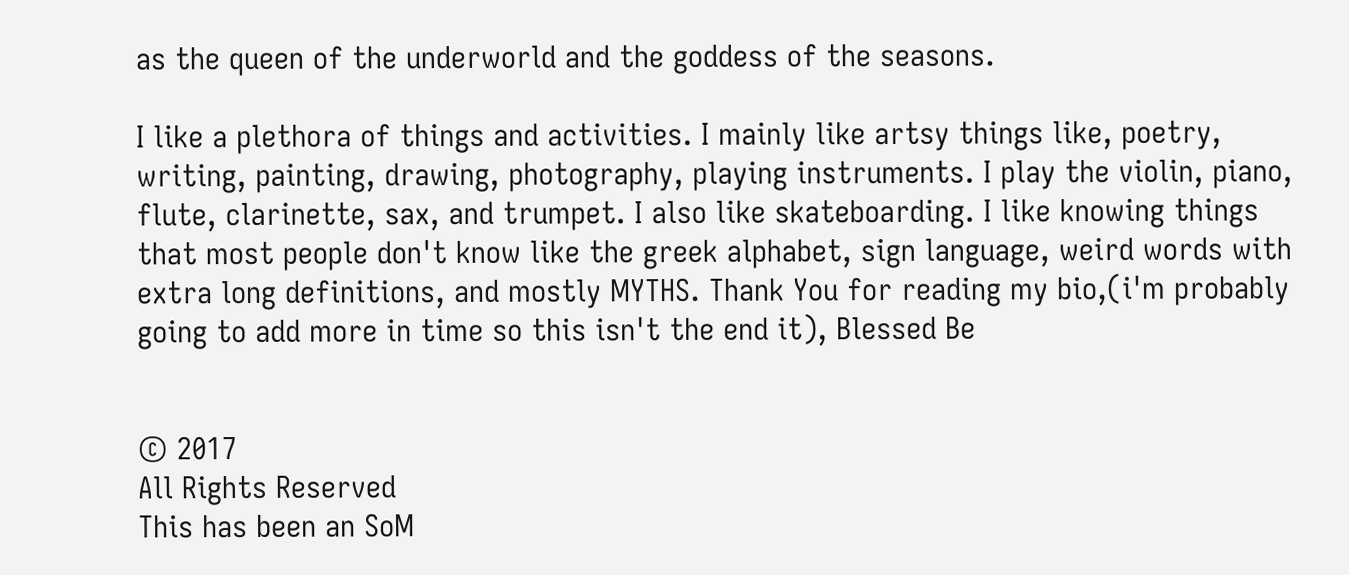as the queen of the underworld and the goddess of the seasons.

I like a plethora of things and activities. I mainly like artsy things like, poetry, writing, painting, drawing, photography, playing instruments. I play the violin, piano, flute, clarinette, sax, and trumpet. I also like skateboarding. I like knowing things that most people don't know like the greek alphabet, sign language, weird words with extra long definitions, and mostly MYTHS. Thank You for reading my bio,(i'm probably going to add more in time so this isn't the end it), Blessed Be


© 2017
All Rights Reserved
This has been an SoM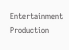Entertainment Production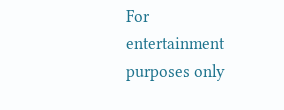For entertainment purposes only